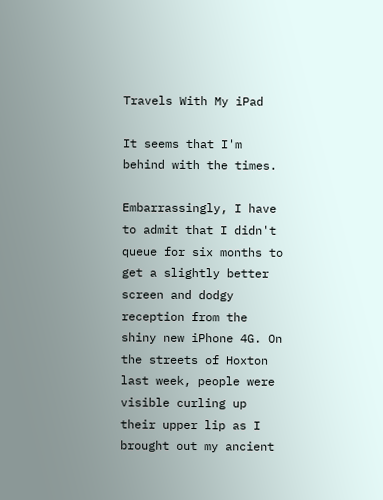Travels With My iPad

It seems that I'm behind with the times.

Embarrassingly, I have to admit that I didn't queue for six months to get a slightly better screen and dodgy reception from the shiny new iPhone 4G. On the streets of Hoxton last week, people were visible curling up their upper lip as I brought out my ancient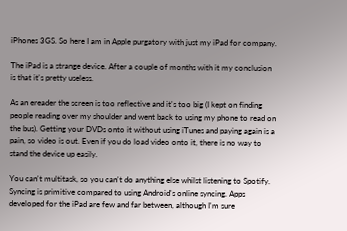iPhones 3GS. So here I am in Apple purgatory with just my iPad for company.

The iPad is a strange device. After a couple of months with it my conclusion is that it's pretty useless.

As an ereader the screen is too reflective and it's too big (I kept on finding people reading over my shoulder and went back to using my phone to read on the bus). Getting your DVDs onto it without using iTunes and paying again is a pain, so video is out. Even if you do load video onto it, there is no way to stand the device up easily.

You can't multitask, so you can't do anything else whilst listening to Spotify. Syncing is primitive compared to using Android's online syncing. Apps developed for the iPad are few and far between, although I'm sure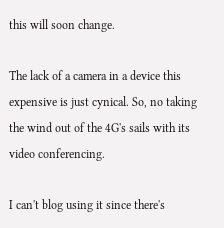this will soon change.

The lack of a camera in a device this expensive is just cynical. So, no taking the wind out of the 4G's sails with its video conferencing.

I can't blog using it since there's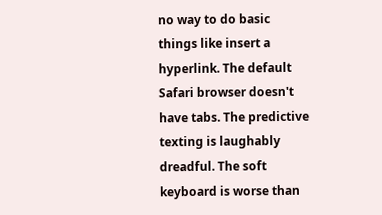no way to do basic things like insert a hyperlink. The default Safari browser doesn't have tabs. The predictive texting is laughably dreadful. The soft keyboard is worse than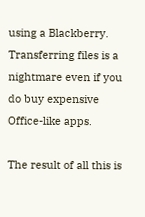using a Blackberry. Transferring files is a nightmare even if you do buy expensive Office-like apps.

The result of all this is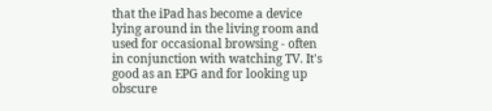that the iPad has become a device lying around in the living room and used for occasional browsing - often in conjunction with watching TV. It's good as an EPG and for looking up obscure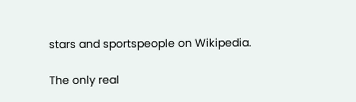stars and sportspeople on Wikipedia.

The only real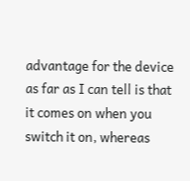advantage for the device as far as I can tell is that it comes on when you switch it on, whereas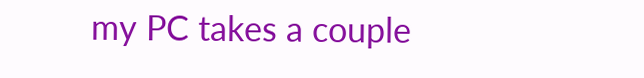my PC takes a couple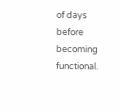of days before becoming functional.